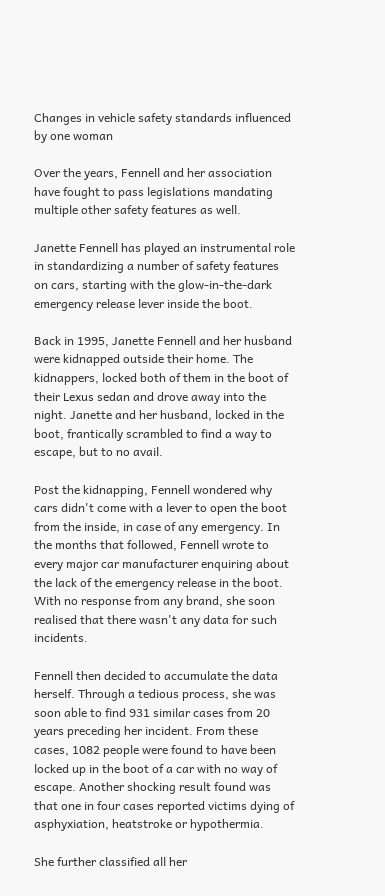Changes in vehicle safety standards influenced by one woman

Over the years, Fennell and her association have fought to pass legislations mandating multiple other safety features as well.

Janette Fennell has played an instrumental role in standardizing a number of safety features on cars, starting with the glow-in-the-dark emergency release lever inside the boot.

Back in 1995, Janette Fennell and her husband were kidnapped outside their home. The kidnappers, locked both of them in the boot of their Lexus sedan and drove away into the night. Janette and her husband, locked in the boot, frantically scrambled to find a way to escape, but to no avail.

Post the kidnapping, Fennell wondered why cars didn't come with a lever to open the boot from the inside, in case of any emergency. In the months that followed, Fennell wrote to every major car manufacturer enquiring about the lack of the emergency release in the boot. With no response from any brand, she soon realised that there wasn't any data for such incidents.

Fennell then decided to accumulate the data herself. Through a tedious process, she was soon able to find 931 similar cases from 20 years preceding her incident. From these cases, 1082 people were found to have been locked up in the boot of a car with no way of escape. Another shocking result found was that one in four cases reported victims dying of asphyxiation, heatstroke or hypothermia.

She further classified all her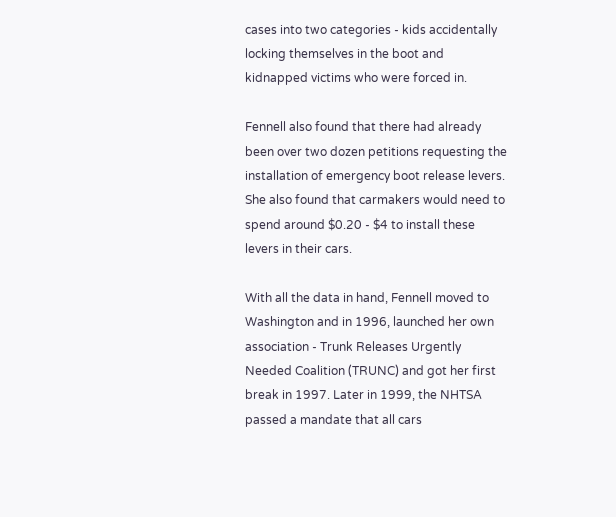cases into two categories - kids accidentally locking themselves in the boot and kidnapped victims who were forced in.

Fennell also found that there had already been over two dozen petitions requesting the installation of emergency boot release levers. She also found that carmakers would need to spend around $0.20 - $4 to install these levers in their cars.

With all the data in hand, Fennell moved to Washington and in 1996, launched her own association - Trunk Releases Urgently Needed Coalition (TRUNC) and got her first break in 1997. Later in 1999, the NHTSA passed a mandate that all cars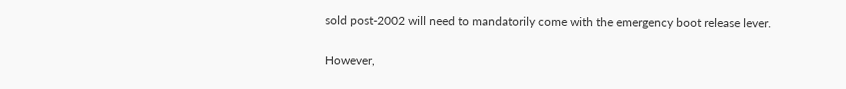sold post-2002 will need to mandatorily come with the emergency boot release lever.

However,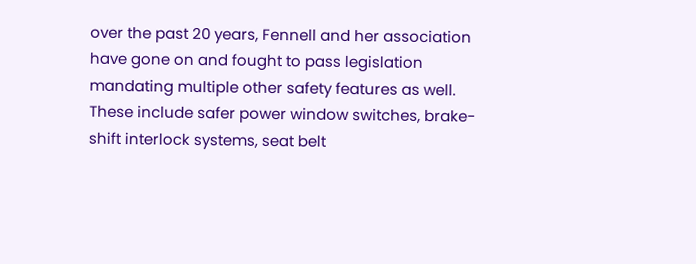over the past 20 years, Fennell and her association have gone on and fought to pass legislation mandating multiple other safety features as well. These include safer power window switches, brake-shift interlock systems, seat belt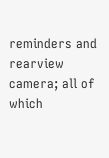reminders and rearview camera; all of which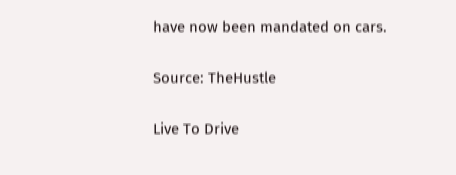have now been mandated on cars.

Source: TheHustle

Live To Drive